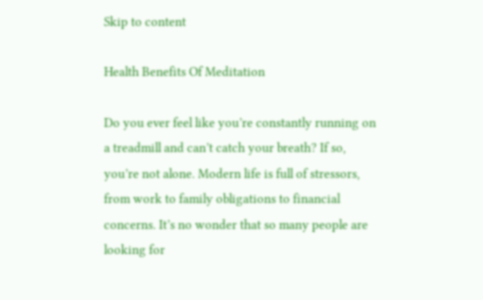Skip to content

Health Benefits Of Meditation

Do you ever feel like you’re constantly running on a treadmill and can’t catch your breath? If so, you’re not alone. Modern life is full of stressors, from work to family obligations to financial concerns. It’s no wonder that so many people are looking for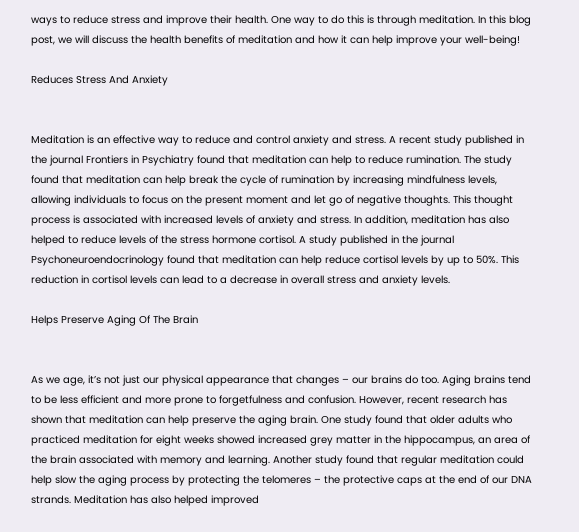ways to reduce stress and improve their health. One way to do this is through meditation. In this blog post, we will discuss the health benefits of meditation and how it can help improve your well-being!

Reduces Stress And Anxiety


Meditation is an effective way to reduce and control anxiety and stress. A recent study published in the journal Frontiers in Psychiatry found that meditation can help to reduce rumination. The study found that meditation can help break the cycle of rumination by increasing mindfulness levels, allowing individuals to focus on the present moment and let go of negative thoughts. This thought process is associated with increased levels of anxiety and stress. In addition, meditation has also helped to reduce levels of the stress hormone cortisol. A study published in the journal Psychoneuroendocrinology found that meditation can help reduce cortisol levels by up to 50%. This reduction in cortisol levels can lead to a decrease in overall stress and anxiety levels.

Helps Preserve Aging Of The Brain


As we age, it’s not just our physical appearance that changes – our brains do too. Aging brains tend to be less efficient and more prone to forgetfulness and confusion. However, recent research has shown that meditation can help preserve the aging brain. One study found that older adults who practiced meditation for eight weeks showed increased grey matter in the hippocampus, an area of the brain associated with memory and learning. Another study found that regular meditation could help slow the aging process by protecting the telomeres – the protective caps at the end of our DNA strands. Meditation has also helped improved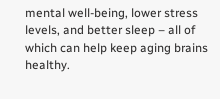mental well-being, lower stress levels, and better sleep – all of which can help keep aging brains healthy.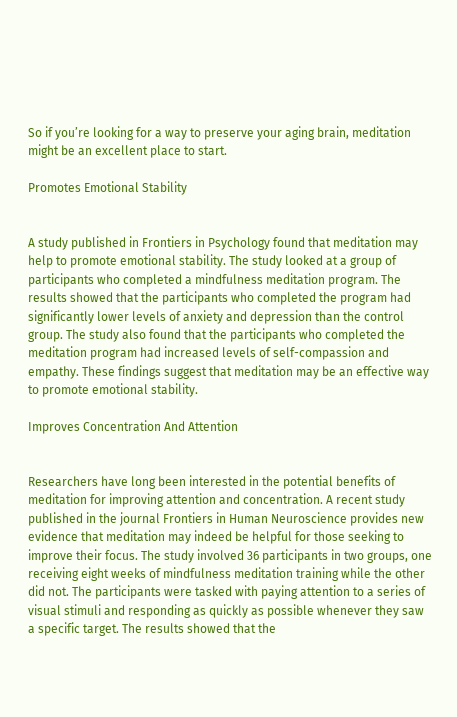So if you’re looking for a way to preserve your aging brain, meditation might be an excellent place to start.

Promotes Emotional Stability


A study published in Frontiers in Psychology found that meditation may help to promote emotional stability. The study looked at a group of participants who completed a mindfulness meditation program. The results showed that the participants who completed the program had significantly lower levels of anxiety and depression than the control group. The study also found that the participants who completed the meditation program had increased levels of self-compassion and empathy. These findings suggest that meditation may be an effective way to promote emotional stability.

Improves Concentration And Attention


Researchers have long been interested in the potential benefits of meditation for improving attention and concentration. A recent study published in the journal Frontiers in Human Neuroscience provides new evidence that meditation may indeed be helpful for those seeking to improve their focus. The study involved 36 participants in two groups, one receiving eight weeks of mindfulness meditation training while the other did not. The participants were tasked with paying attention to a series of visual stimuli and responding as quickly as possible whenever they saw a specific target. The results showed that the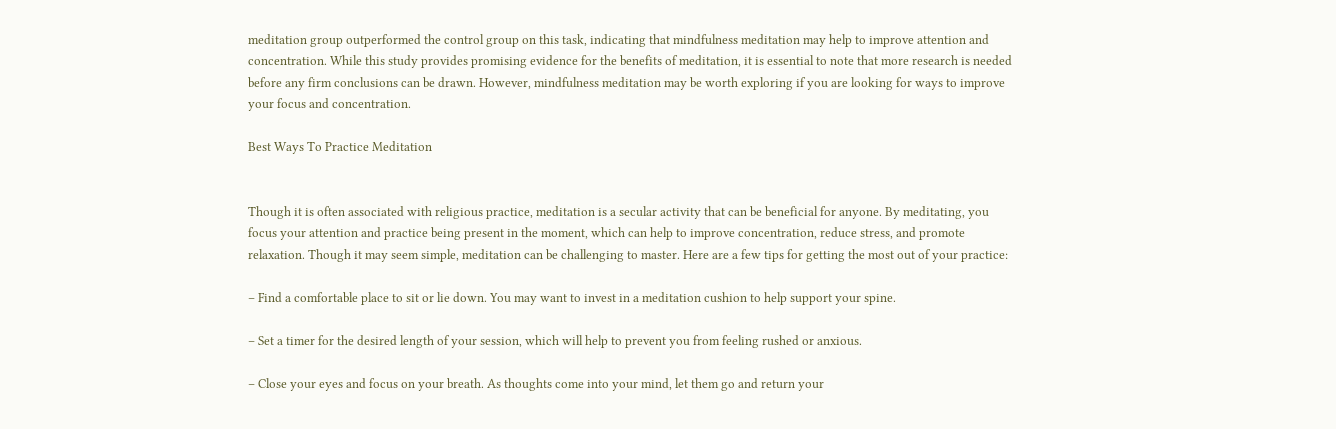meditation group outperformed the control group on this task, indicating that mindfulness meditation may help to improve attention and concentration. While this study provides promising evidence for the benefits of meditation, it is essential to note that more research is needed before any firm conclusions can be drawn. However, mindfulness meditation may be worth exploring if you are looking for ways to improve your focus and concentration.

Best Ways To Practice Meditation


Though it is often associated with religious practice, meditation is a secular activity that can be beneficial for anyone. By meditating, you focus your attention and practice being present in the moment, which can help to improve concentration, reduce stress, and promote relaxation. Though it may seem simple, meditation can be challenging to master. Here are a few tips for getting the most out of your practice:

– Find a comfortable place to sit or lie down. You may want to invest in a meditation cushion to help support your spine.

– Set a timer for the desired length of your session, which will help to prevent you from feeling rushed or anxious.

– Close your eyes and focus on your breath. As thoughts come into your mind, let them go and return your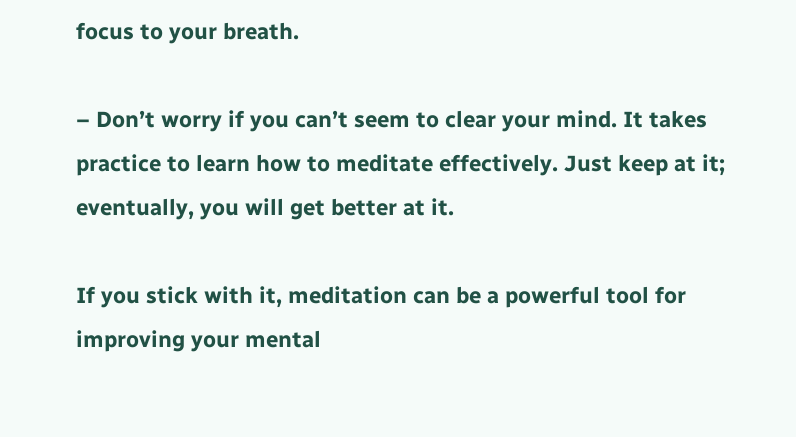focus to your breath.

– Don’t worry if you can’t seem to clear your mind. It takes practice to learn how to meditate effectively. Just keep at it; eventually, you will get better at it.

If you stick with it, meditation can be a powerful tool for improving your mental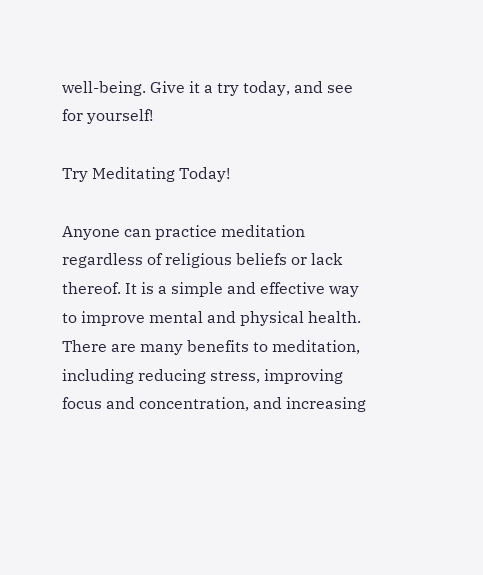well-being. Give it a try today, and see for yourself!

Try Meditating Today!

Anyone can practice meditation regardless of religious beliefs or lack thereof. It is a simple and effective way to improve mental and physical health. There are many benefits to meditation, including reducing stress, improving focus and concentration, and increasing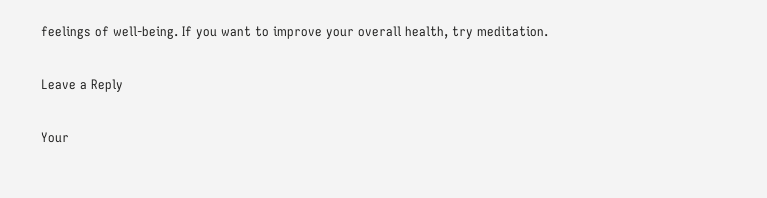feelings of well-being. If you want to improve your overall health, try meditation.

Leave a Reply

Your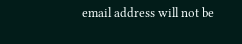email address will not be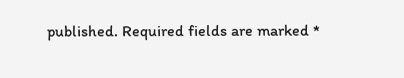published. Required fields are marked *